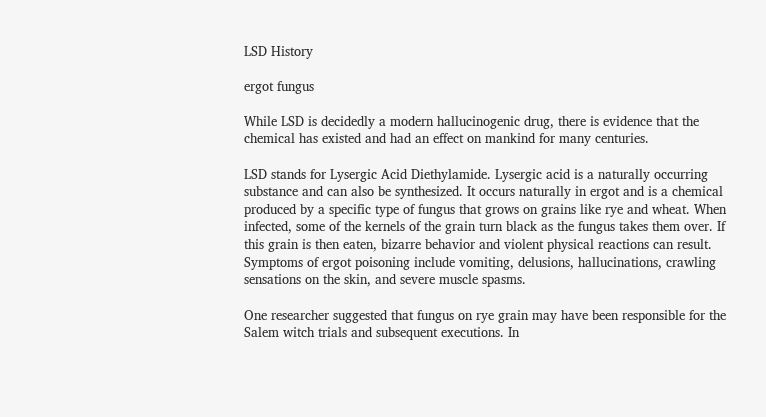LSD History

ergot fungus

While LSD is decidedly a modern hallucinogenic drug, there is evidence that the chemical has existed and had an effect on mankind for many centuries.

LSD stands for Lysergic Acid Diethylamide. Lysergic acid is a naturally occurring substance and can also be synthesized. It occurs naturally in ergot and is a chemical produced by a specific type of fungus that grows on grains like rye and wheat. When infected, some of the kernels of the grain turn black as the fungus takes them over. If this grain is then eaten, bizarre behavior and violent physical reactions can result. Symptoms of ergot poisoning include vomiting, delusions, hallucinations, crawling sensations on the skin, and severe muscle spasms.

One researcher suggested that fungus on rye grain may have been responsible for the Salem witch trials and subsequent executions. In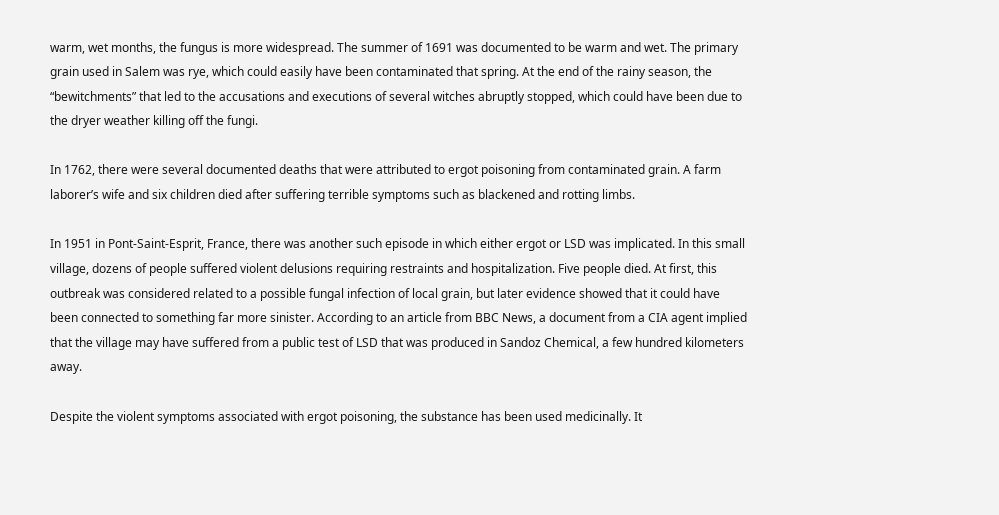warm, wet months, the fungus is more widespread. The summer of 1691 was documented to be warm and wet. The primary grain used in Salem was rye, which could easily have been contaminated that spring. At the end of the rainy season, the “bewitchments” that led to the accusations and executions of several witches abruptly stopped, which could have been due to the dryer weather killing off the fungi.

In 1762, there were several documented deaths that were attributed to ergot poisoning from contaminated grain. A farm laborer’s wife and six children died after suffering terrible symptoms such as blackened and rotting limbs.

In 1951 in Pont-Saint-Esprit, France, there was another such episode in which either ergot or LSD was implicated. In this small village, dozens of people suffered violent delusions requiring restraints and hospitalization. Five people died. At first, this outbreak was considered related to a possible fungal infection of local grain, but later evidence showed that it could have been connected to something far more sinister. According to an article from BBC News, a document from a CIA agent implied that the village may have suffered from a public test of LSD that was produced in Sandoz Chemical, a few hundred kilometers away.

Despite the violent symptoms associated with ergot poisoning, the substance has been used medicinally. It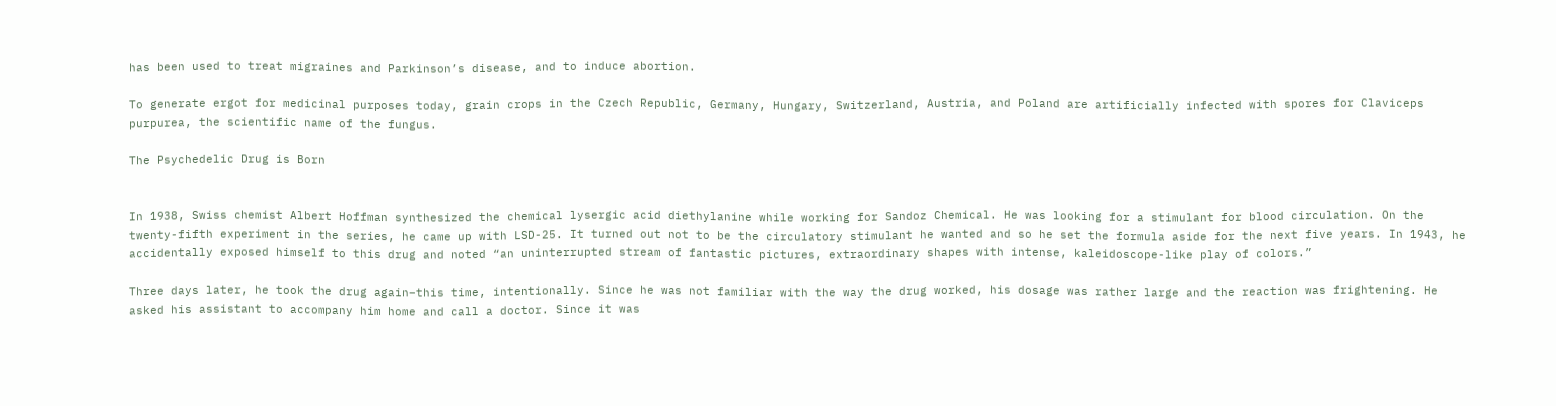has been used to treat migraines and Parkinson’s disease, and to induce abortion.

To generate ergot for medicinal purposes today, grain crops in the Czech Republic, Germany, Hungary, Switzerland, Austria, and Poland are artificially infected with spores for Claviceps purpurea, the scientific name of the fungus.

The Psychedelic Drug is Born


In 1938, Swiss chemist Albert Hoffman synthesized the chemical lysergic acid diethylanine while working for Sandoz Chemical. He was looking for a stimulant for blood circulation. On the twenty-fifth experiment in the series, he came up with LSD-25. It turned out not to be the circulatory stimulant he wanted and so he set the formula aside for the next five years. In 1943, he accidentally exposed himself to this drug and noted “an uninterrupted stream of fantastic pictures, extraordinary shapes with intense, kaleidoscope-like play of colors.”

Three days later, he took the drug again–this time, intentionally. Since he was not familiar with the way the drug worked, his dosage was rather large and the reaction was frightening. He asked his assistant to accompany him home and call a doctor. Since it was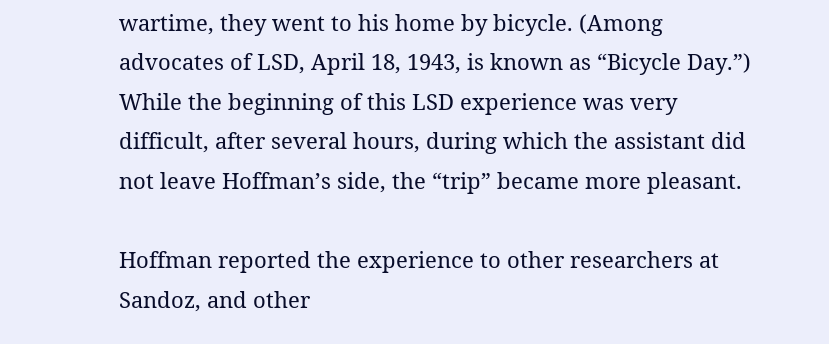wartime, they went to his home by bicycle. (Among advocates of LSD, April 18, 1943, is known as “Bicycle Day.”) While the beginning of this LSD experience was very difficult, after several hours, during which the assistant did not leave Hoffman’s side, the “trip” became more pleasant.

Hoffman reported the experience to other researchers at Sandoz, and other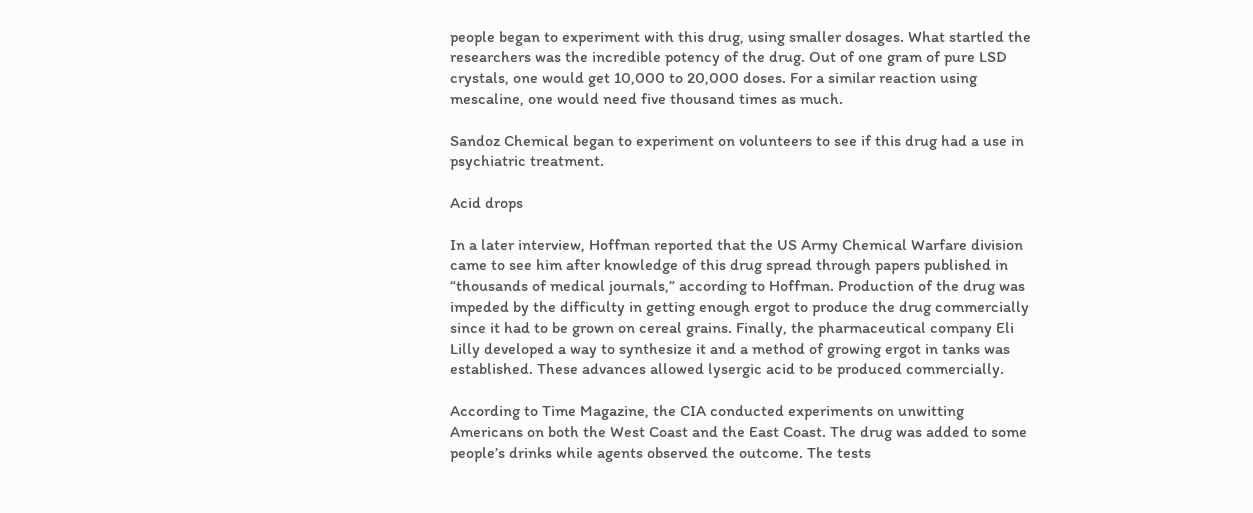people began to experiment with this drug, using smaller dosages. What startled the researchers was the incredible potency of the drug. Out of one gram of pure LSD crystals, one would get 10,000 to 20,000 doses. For a similar reaction using mescaline, one would need five thousand times as much.

Sandoz Chemical began to experiment on volunteers to see if this drug had a use in psychiatric treatment.

Acid drops

In a later interview, Hoffman reported that the US Army Chemical Warfare division came to see him after knowledge of this drug spread through papers published in “thousands of medical journals,” according to Hoffman. Production of the drug was impeded by the difficulty in getting enough ergot to produce the drug commercially since it had to be grown on cereal grains. Finally, the pharmaceutical company Eli Lilly developed a way to synthesize it and a method of growing ergot in tanks was established. These advances allowed lysergic acid to be produced commercially.

According to Time Magazine, the CIA conducted experiments on unwitting Americans on both the West Coast and the East Coast. The drug was added to some people’s drinks while agents observed the outcome. The tests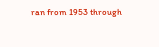ran from 1953 through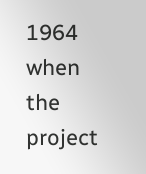1964 when the project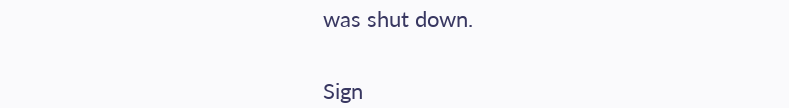was shut down.


Sign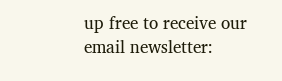up free to receive our email newsletter: